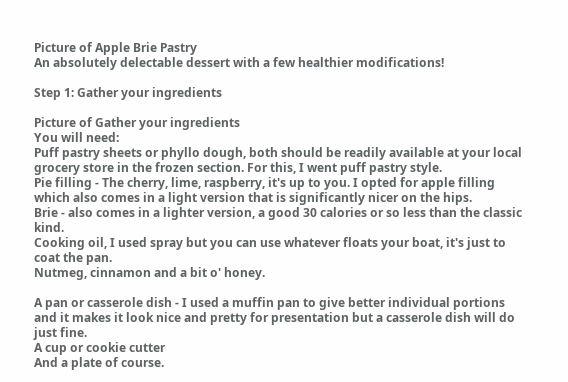Picture of Apple Brie Pastry
An absolutely delectable dessert with a few healthier modifications!

Step 1: Gather your ingredients

Picture of Gather your ingredients
You will need:
Puff pastry sheets or phyllo dough, both should be readily available at your local grocery store in the frozen section. For this, I went puff pastry style.
Pie filling - The cherry, lime, raspberry, it's up to you. I opted for apple filling which also comes in a light version that is significantly nicer on the hips.
Brie - also comes in a lighter version, a good 30 calories or so less than the classic kind.
Cooking oil, I used spray but you can use whatever floats your boat, it's just to coat the pan.
Nutmeg, cinnamon and a bit o' honey.

A pan or casserole dish - I used a muffin pan to give better individual portions and it makes it look nice and pretty for presentation but a casserole dish will do just fine.
A cup or cookie cutter
And a plate of course.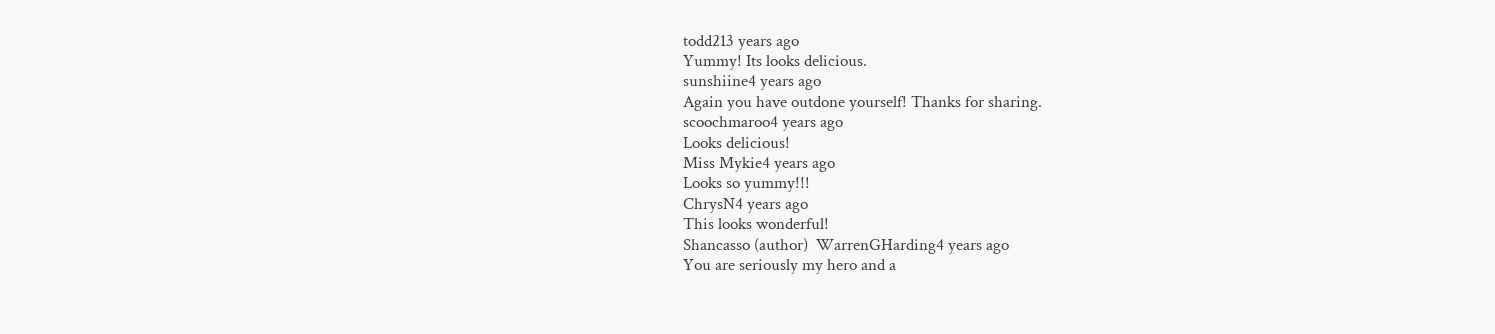todd213 years ago
Yummy! Its looks delicious.
sunshiine4 years ago
Again you have outdone yourself! Thanks for sharing.
scoochmaroo4 years ago
Looks delicious!
Miss Mykie4 years ago
Looks so yummy!!!
ChrysN4 years ago
This looks wonderful!
Shancasso (author)  WarrenGHarding4 years ago
You are seriously my hero and a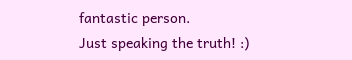fantastic person.
Just speaking the truth! :)